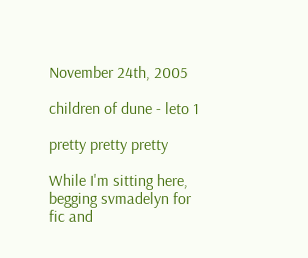November 24th, 2005

children of dune - leto 1

pretty pretty pretty

While I'm sitting here, begging svmadelyn for fic and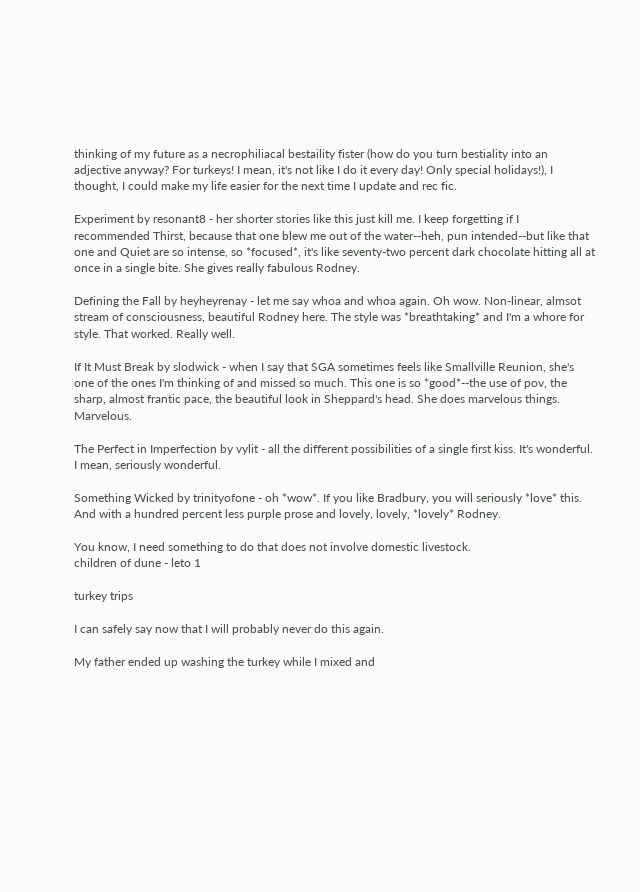thinking of my future as a necrophiliacal bestaility fister (how do you turn bestiality into an adjective anyway? For turkeys! I mean, it's not like I do it every day! Only special holidays!), I thought, I could make my life easier for the next time I update and rec fic.

Experiment by resonant8 - her shorter stories like this just kill me. I keep forgetting if I recommended Thirst, because that one blew me out of the water--heh, pun intended--but like that one and Quiet are so intense, so *focused*, it's like seventy-two percent dark chocolate hitting all at once in a single bite. She gives really fabulous Rodney.

Defining the Fall by heyheyrenay - let me say whoa and whoa again. Oh wow. Non-linear, almsot stream of consciousness, beautiful Rodney here. The style was *breathtaking* and I'm a whore for style. That worked. Really well.

If It Must Break by slodwick - when I say that SGA sometimes feels like Smallville Reunion, she's one of the ones I'm thinking of and missed so much. This one is so *good*--the use of pov, the sharp, almost frantic pace, the beautiful look in Sheppard's head. She does marvelous things. Marvelous.

The Perfect in Imperfection by vylit - all the different possibilities of a single first kiss. It's wonderful. I mean, seriously wonderful.

Something Wicked by trinityofone - oh *wow*. If you like Bradbury, you will seriously *love* this. And with a hundred percent less purple prose and lovely, lovely, *lovely* Rodney.

You know, I need something to do that does not involve domestic livestock.
children of dune - leto 1

turkey trips

I can safely say now that I will probably never do this again.

My father ended up washing the turkey while I mixed and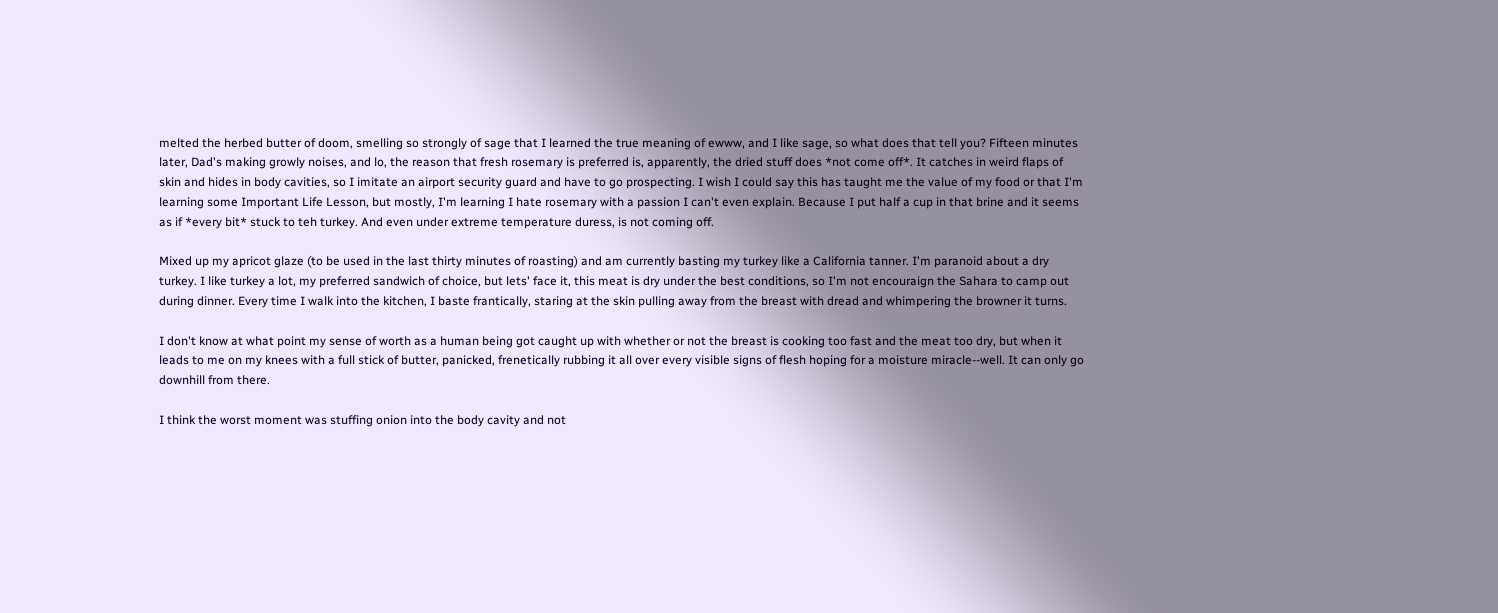melted the herbed butter of doom, smelling so strongly of sage that I learned the true meaning of ewww, and I like sage, so what does that tell you? Fifteen minutes later, Dad's making growly noises, and lo, the reason that fresh rosemary is preferred is, apparently, the dried stuff does *not come off*. It catches in weird flaps of skin and hides in body cavities, so I imitate an airport security guard and have to go prospecting. I wish I could say this has taught me the value of my food or that I'm learning some Important Life Lesson, but mostly, I'm learning I hate rosemary with a passion I can't even explain. Because I put half a cup in that brine and it seems as if *every bit* stuck to teh turkey. And even under extreme temperature duress, is not coming off.

Mixed up my apricot glaze (to be used in the last thirty minutes of roasting) and am currently basting my turkey like a California tanner. I'm paranoid about a dry turkey. I like turkey a lot, my preferred sandwich of choice, but lets' face it, this meat is dry under the best conditions, so I'm not encouraign the Sahara to camp out during dinner. Every time I walk into the kitchen, I baste frantically, staring at the skin pulling away from the breast with dread and whimpering the browner it turns.

I don't know at what point my sense of worth as a human being got caught up with whether or not the breast is cooking too fast and the meat too dry, but when it leads to me on my knees with a full stick of butter, panicked, frenetically rubbing it all over every visible signs of flesh hoping for a moisture miracle--well. It can only go downhill from there.

I think the worst moment was stuffing onion into the body cavity and not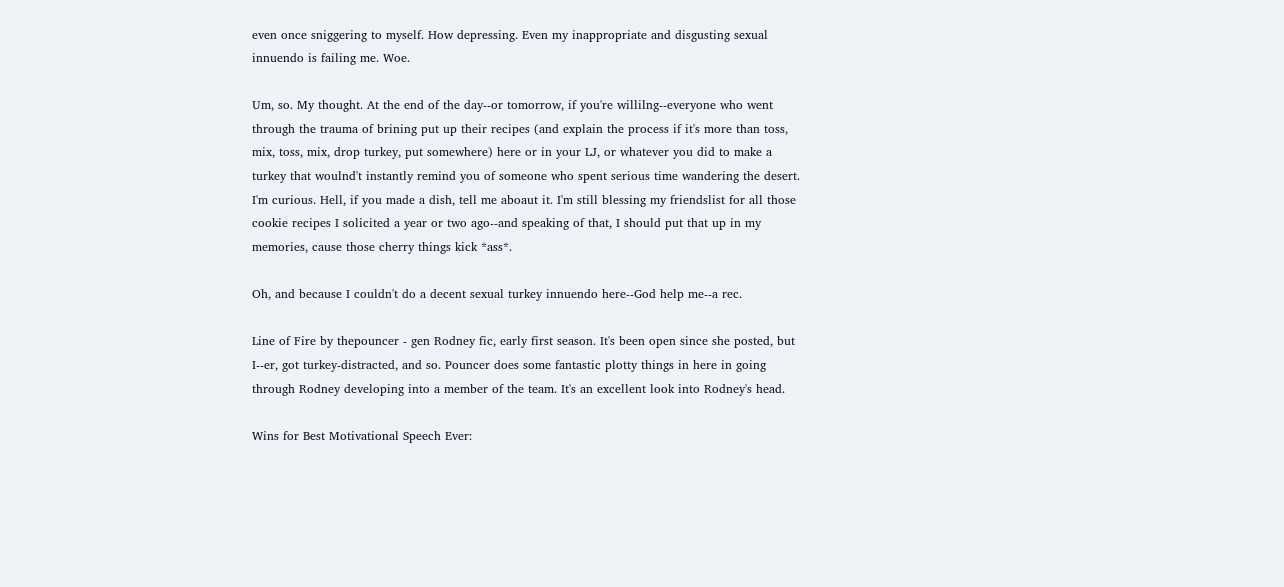even once sniggering to myself. How depressing. Even my inappropriate and disgusting sexual innuendo is failing me. Woe.

Um, so. My thought. At the end of the day--or tomorrow, if you're willilng--everyone who went through the trauma of brining put up their recipes (and explain the process if it's more than toss, mix, toss, mix, drop turkey, put somewhere) here or in your LJ, or whatever you did to make a turkey that woulnd't instantly remind you of someone who spent serious time wandering the desert. I'm curious. Hell, if you made a dish, tell me aboaut it. I'm still blessing my friendslist for all those cookie recipes I solicited a year or two ago--and speaking of that, I should put that up in my memories, cause those cherry things kick *ass*.

Oh, and because I couldn't do a decent sexual turkey innuendo here--God help me--a rec.

Line of Fire by thepouncer - gen Rodney fic, early first season. It's been open since she posted, but I--er, got turkey-distracted, and so. Pouncer does some fantastic plotty things in here in going through Rodney developing into a member of the team. It's an excellent look into Rodney's head.

Wins for Best Motivational Speech Ever: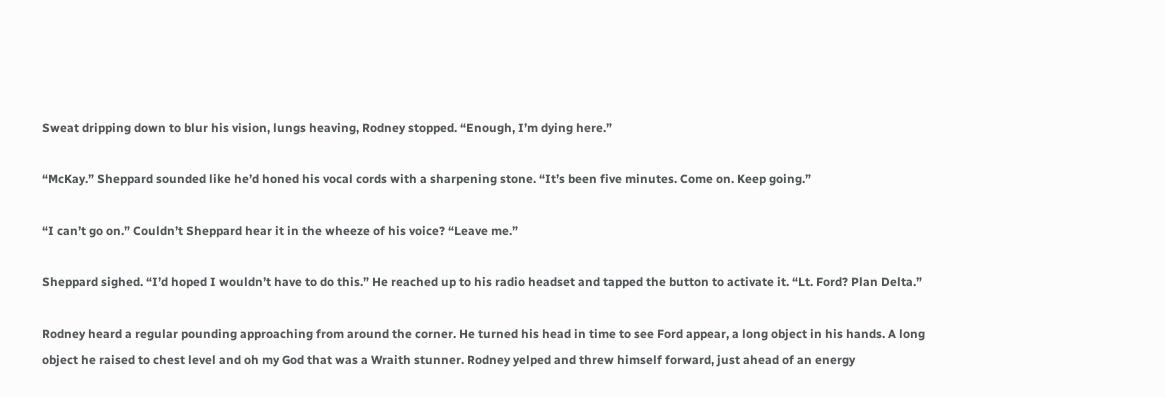Sweat dripping down to blur his vision, lungs heaving, Rodney stopped. “Enough, I’m dying here.”

“McKay.” Sheppard sounded like he’d honed his vocal cords with a sharpening stone. “It’s been five minutes. Come on. Keep going.”

“I can’t go on.” Couldn’t Sheppard hear it in the wheeze of his voice? “Leave me.”

Sheppard sighed. “I’d hoped I wouldn’t have to do this.” He reached up to his radio headset and tapped the button to activate it. “Lt. Ford? Plan Delta.”

Rodney heard a regular pounding approaching from around the corner. He turned his head in time to see Ford appear, a long object in his hands. A long object he raised to chest level and oh my God that was a Wraith stunner. Rodney yelped and threw himself forward, just ahead of an energy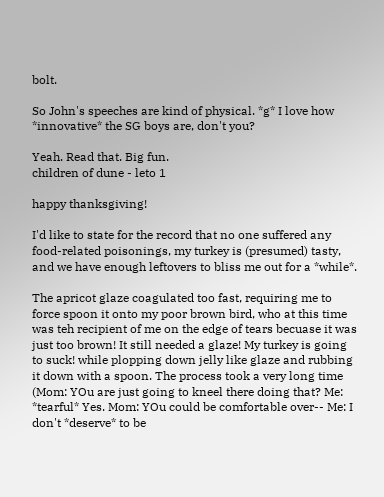bolt.

So John's speeches are kind of physical. *g* I love how *innovative* the SG boys are, don't you?

Yeah. Read that. Big fun.
children of dune - leto 1

happy thanksgiving!

I'd like to state for the record that no one suffered any food-related poisonings, my turkey is (presumed) tasty, and we have enough leftovers to bliss me out for a *while*.

The apricot glaze coagulated too fast, requiring me to force spoon it onto my poor brown bird, who at this time was teh recipient of me on the edge of tears becuase it was just too brown! It still needed a glaze! My turkey is going to suck! while plopping down jelly like glaze and rubbing it down with a spoon. The process took a very long time (Mom: YOu are just going to kneel there doing that? Me: *tearful* Yes. Mom: YOu could be comfortable over-- Me: I don't *deserve* to be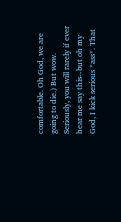comfortable. Oh God, we are going to die.) But wow. Seriously, you will rarely if ever hear me say this--but oh my God, I kick serious *ass*. That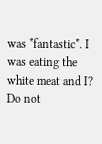was *fantastic*. I was eating the white meat and I? Do not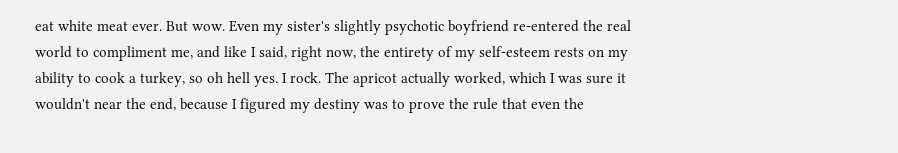eat white meat ever. But wow. Even my sister's slightly psychotic boyfriend re-entered the real world to compliment me, and like I said, right now, the entirety of my self-esteem rests on my ability to cook a turkey, so oh hell yes. I rock. The apricot actually worked, which I was sure it wouldn't near the end, because I figured my destiny was to prove the rule that even the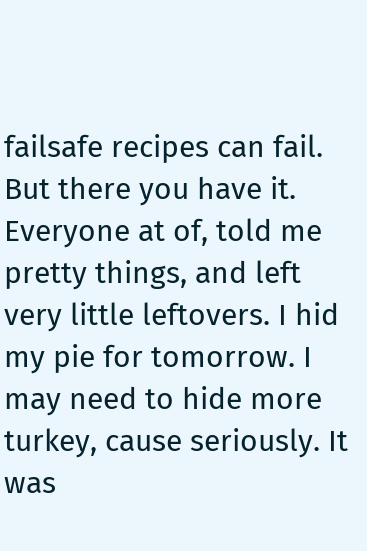failsafe recipes can fail. But there you have it. Everyone at of, told me pretty things, and left very little leftovers. I hid my pie for tomorrow. I may need to hide more turkey, cause seriously. It was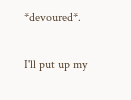*devoured*.

I'll put up my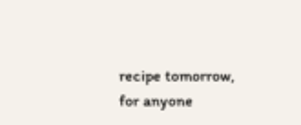recipe tomorrow, for anyone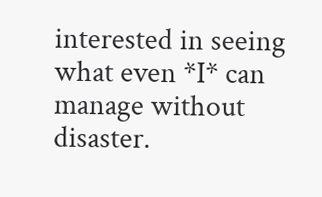interested in seeing what even *I* can manage without disaster.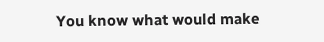You know what would make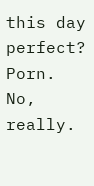this day perfect? Porn. No, really.